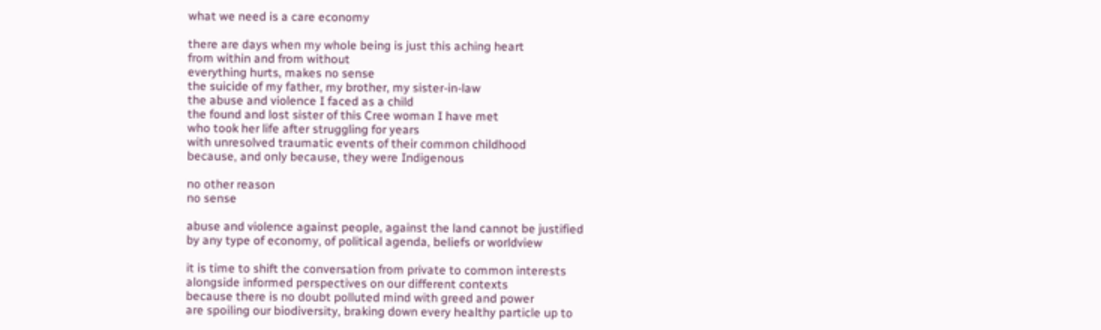what we need is a care economy

there are days when my whole being is just this aching heart
from within and from without
everything hurts, makes no sense
the suicide of my father, my brother, my sister-in-law
the abuse and violence I faced as a child
the found and lost sister of this Cree woman I have met
who took her life after struggling for years
with unresolved traumatic events of their common childhood
because, and only because, they were Indigenous

no other reason
no sense

abuse and violence against people, against the land cannot be justified
by any type of economy, of political agenda, beliefs or worldview

it is time to shift the conversation from private to common interests
alongside informed perspectives on our different contexts
because there is no doubt polluted mind with greed and power
are spoiling our biodiversity, braking down every healthy particle up to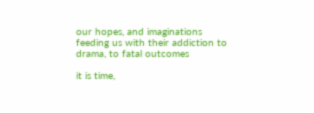our hopes, and imaginations
feeding us with their addiction to drama, to fatal outcomes

it is time,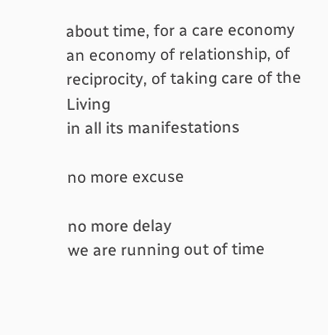about time, for a care economy
an economy of relationship, of reciprocity, of taking care of the Living
in all its manifestations

no more excuse

no more delay
we are running out of time